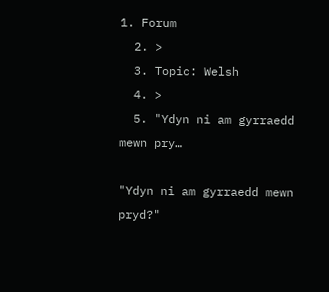1. Forum
  2. >
  3. Topic: Welsh
  4. >
  5. "Ydyn ni am gyrraedd mewn pry…

"Ydyn ni am gyrraedd mewn pryd?"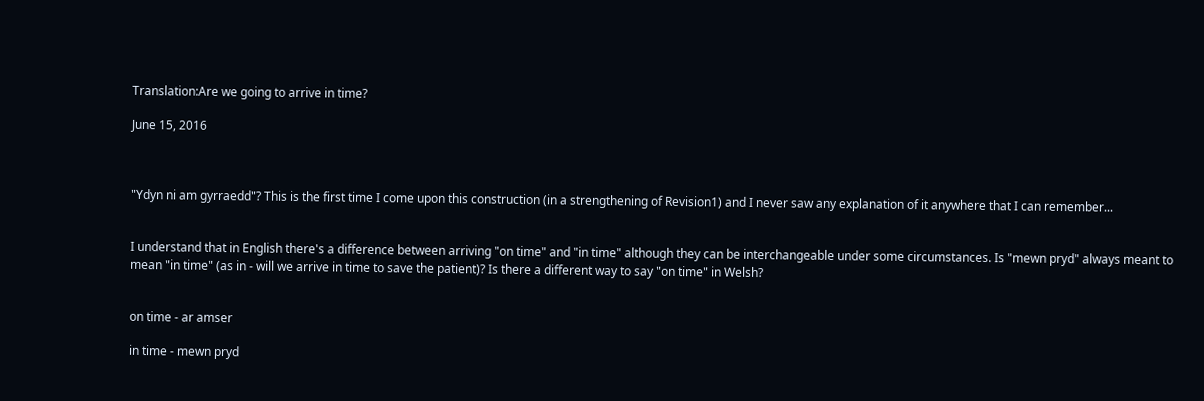Translation:Are we going to arrive in time?

June 15, 2016



"Ydyn ni am gyrraedd"? This is the first time I come upon this construction (in a strengthening of Revision1) and I never saw any explanation of it anywhere that I can remember...


I understand that in English there's a difference between arriving "on time" and "in time" although they can be interchangeable under some circumstances. Is "mewn pryd" always meant to mean "in time" (as in - will we arrive in time to save the patient)? Is there a different way to say "on time" in Welsh?


on time - ar amser

in time - mewn pryd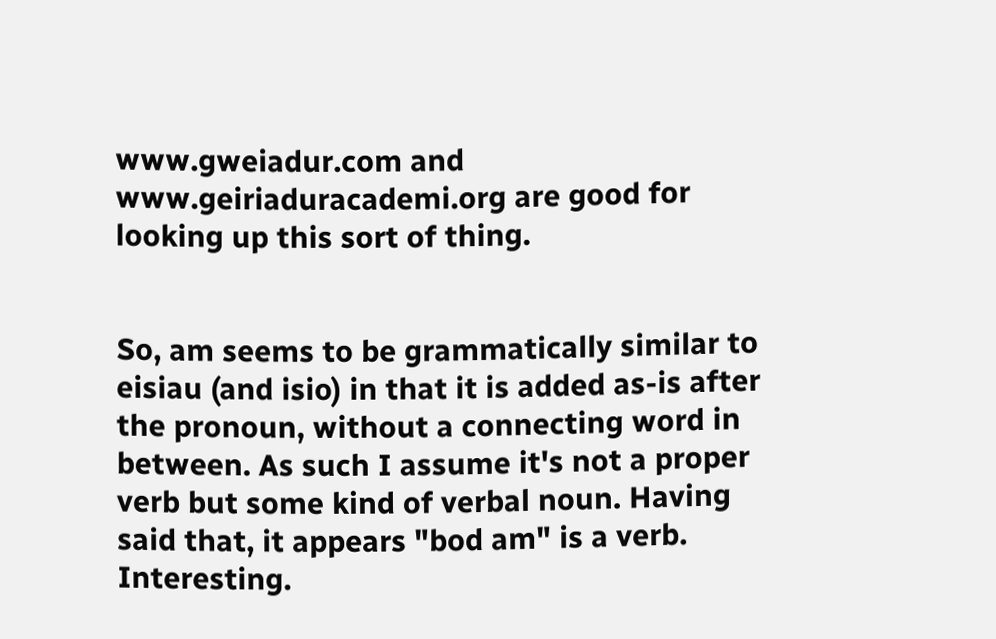www.gweiadur.com and www.geiriaduracademi.org are good for looking up this sort of thing.


So, am seems to be grammatically similar to eisiau (and isio) in that it is added as-is after the pronoun, without a connecting word in between. As such I assume it's not a proper verb but some kind of verbal noun. Having said that, it appears "bod am" is a verb. Interesting.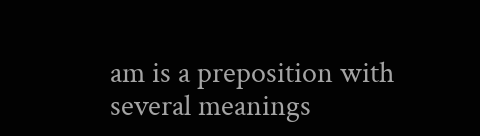am is a preposition with several meanings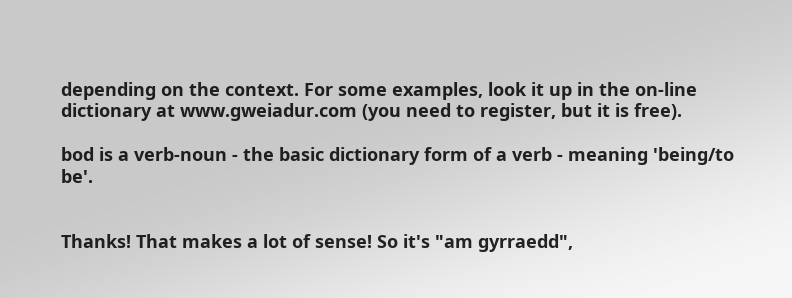depending on the context. For some examples, look it up in the on-line dictionary at www.gweiadur.com (you need to register, but it is free).

bod is a verb-noun - the basic dictionary form of a verb - meaning 'being/to be'.


Thanks! That makes a lot of sense! So it's "am gyrraedd",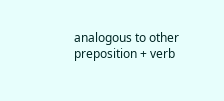analogous to other preposition + verb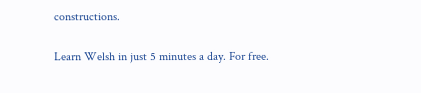constructions.

Learn Welsh in just 5 minutes a day. For free.